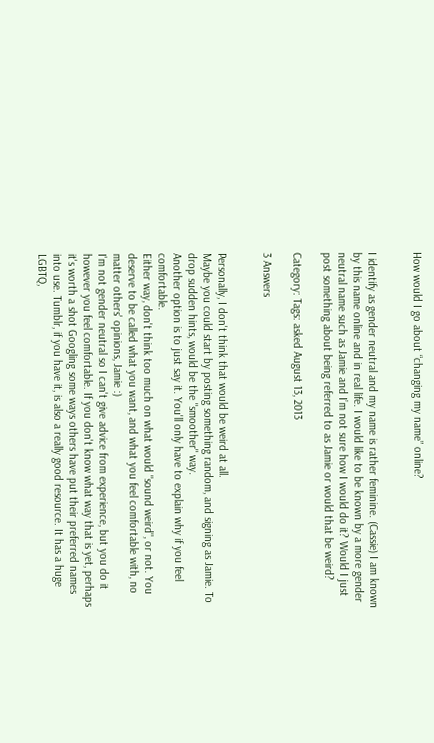How would I go about “changing my name” online?


I identify as gender neutral and my name is rather feminine. (Cassie) I am known by this name online and in real life. I would like to be known by a more gender neutral name such as Jamie and I’m not sure how I would do it? Would I just post something about being referred to as Jamie or would that be weird?

Category: Tags: asked August 13, 2013

3 Answers


Personally, I don't think that would be weird at all.
Maybe you could start by posting something random, and signing as Jamie. To drop sudden hints, would be the "smoother" way.
Another option is to just say it. You'll only have to explain why if you feel comfortable.
Either way, don't think too much on what would "sound weird", or not. You deserve to be called what you want, and what you feel comfortable with, no matter others' opinions, Jamie :)
I'm not gender neutral so I can't give advice from experience, but you do it however you feel comfortable. If you don't know what way that is yet, perhaps it's worth a shot Googling some ways others have put their preferred names into use. Tumblr, if you have it, is also a really good resource. It has a huge LGBTQ,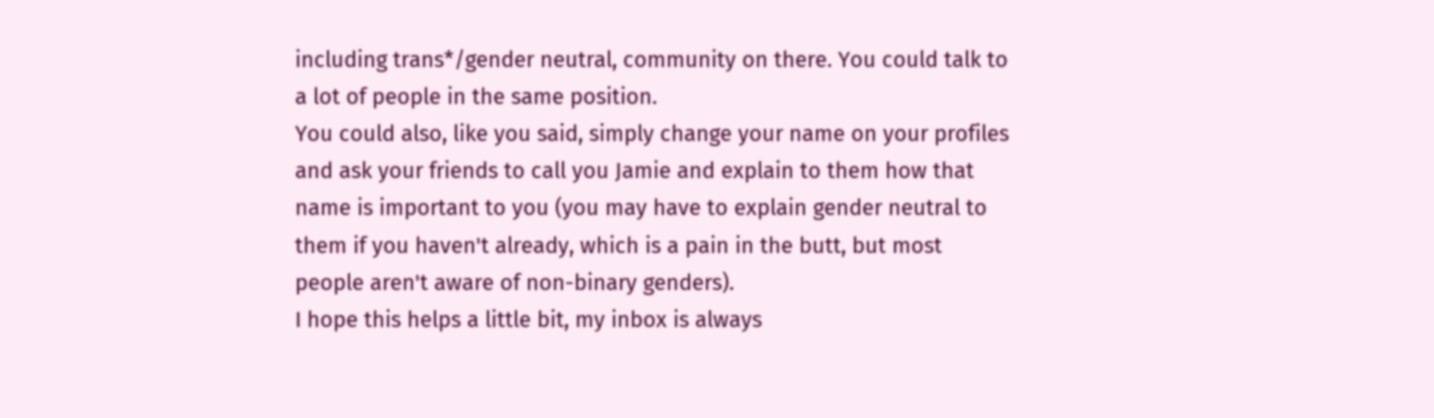including trans*/gender neutral, community on there. You could talk to a lot of people in the same position.
You could also, like you said, simply change your name on your profiles and ask your friends to call you Jamie and explain to them how that name is important to you (you may have to explain gender neutral to them if you haven't already, which is a pain in the butt, but most people aren't aware of non-binary genders).
I hope this helps a little bit, my inbox is always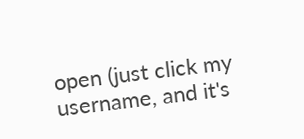open (just click my username, and it's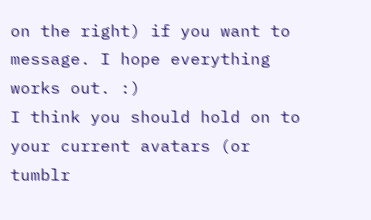on the right) if you want to message. I hope everything works out. :)
I think you should hold on to your current avatars (or tumblr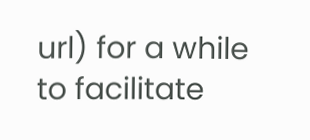url) for a while to facilitate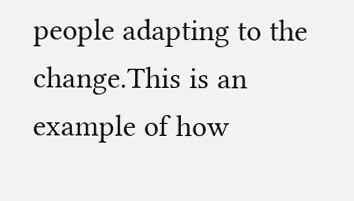people adapting to the change.This is an example of how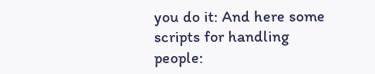you do it: And here some scripts for handling people: